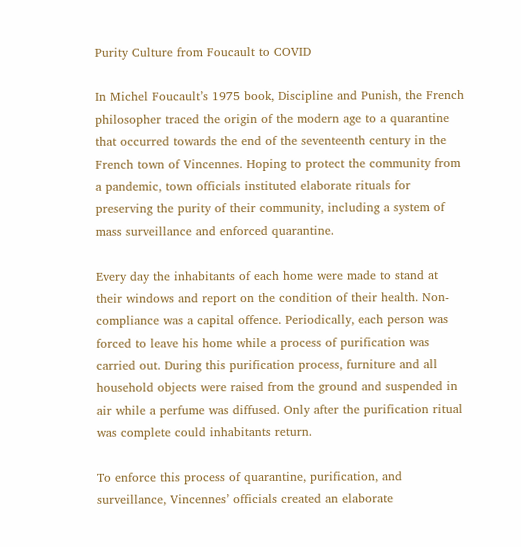Purity Culture from Foucault to COVID

In Michel Foucault’s 1975 book, Discipline and Punish, the French philosopher traced the origin of the modern age to a quarantine that occurred towards the end of the seventeenth century in the French town of Vincennes. Hoping to protect the community from a pandemic, town officials instituted elaborate rituals for preserving the purity of their community, including a system of mass surveillance and enforced quarantine.

Every day the inhabitants of each home were made to stand at their windows and report on the condition of their health. Non-compliance was a capital offence. Periodically, each person was forced to leave his home while a process of purification was carried out. During this purification process, furniture and all household objects were raised from the ground and suspended in air while a perfume was diffused. Only after the purification ritual was complete could inhabitants return.

To enforce this process of quarantine, purification, and surveillance, Vincennes’ officials created an elaborate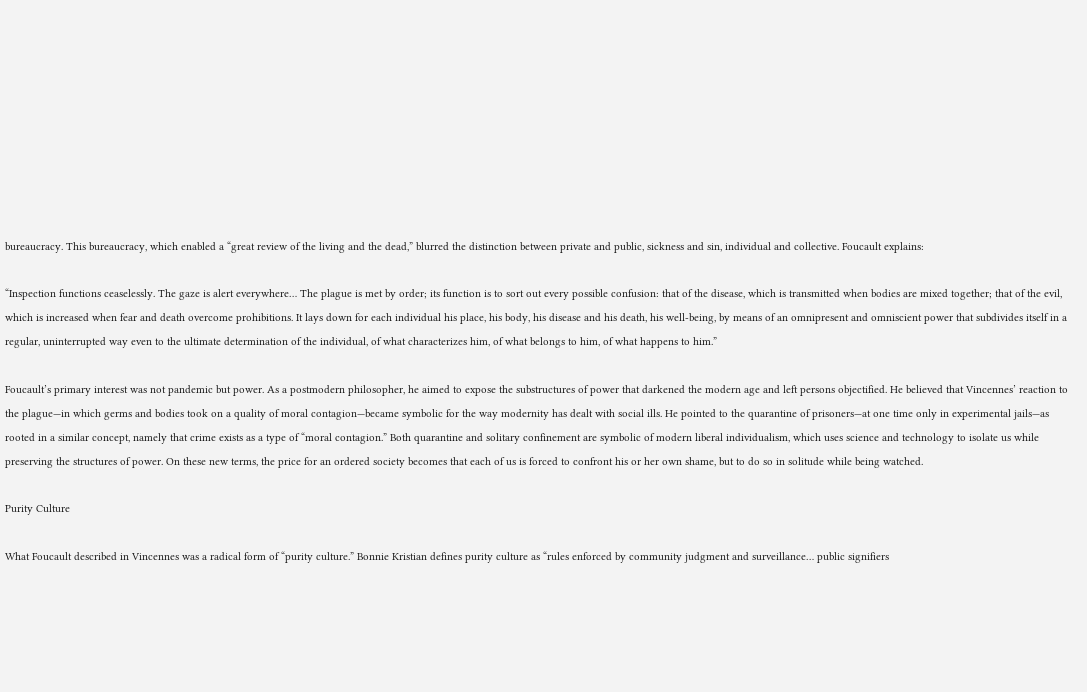bureaucracy. This bureaucracy, which enabled a “great review of the living and the dead,” blurred the distinction between private and public, sickness and sin, individual and collective. Foucault explains:

“Inspection functions ceaselessly. The gaze is alert everywhere… The plague is met by order; its function is to sort out every possible confusion: that of the disease, which is transmitted when bodies are mixed together; that of the evil, which is increased when fear and death overcome prohibitions. It lays down for each individual his place, his body, his disease and his death, his well-being, by means of an omnipresent and omniscient power that subdivides itself in a regular, uninterrupted way even to the ultimate determination of the individual, of what characterizes him, of what belongs to him, of what happens to him.”

Foucault’s primary interest was not pandemic but power. As a postmodern philosopher, he aimed to expose the substructures of power that darkened the modern age and left persons objectified. He believed that Vincennes’ reaction to the plague—in which germs and bodies took on a quality of moral contagion—became symbolic for the way modernity has dealt with social ills. He pointed to the quarantine of prisoners—at one time only in experimental jails—as rooted in a similar concept, namely that crime exists as a type of “moral contagion.” Both quarantine and solitary confinement are symbolic of modern liberal individualism, which uses science and technology to isolate us while preserving the structures of power. On these new terms, the price for an ordered society becomes that each of us is forced to confront his or her own shame, but to do so in solitude while being watched.

Purity Culture

What Foucault described in Vincennes was a radical form of “purity culture.” Bonnie Kristian defines purity culture as “rules enforced by community judgment and surveillance… public signifiers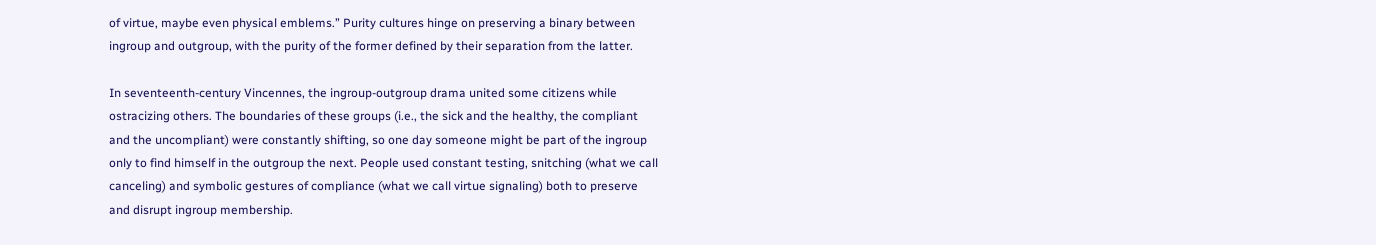of virtue, maybe even physical emblems.” Purity cultures hinge on preserving a binary between ingroup and outgroup, with the purity of the former defined by their separation from the latter.

In seventeenth-century Vincennes, the ingroup-outgroup drama united some citizens while ostracizing others. The boundaries of these groups (i.e., the sick and the healthy, the compliant and the uncompliant) were constantly shifting, so one day someone might be part of the ingroup only to find himself in the outgroup the next. People used constant testing, snitching (what we call canceling) and symbolic gestures of compliance (what we call virtue signaling) both to preserve and disrupt ingroup membership.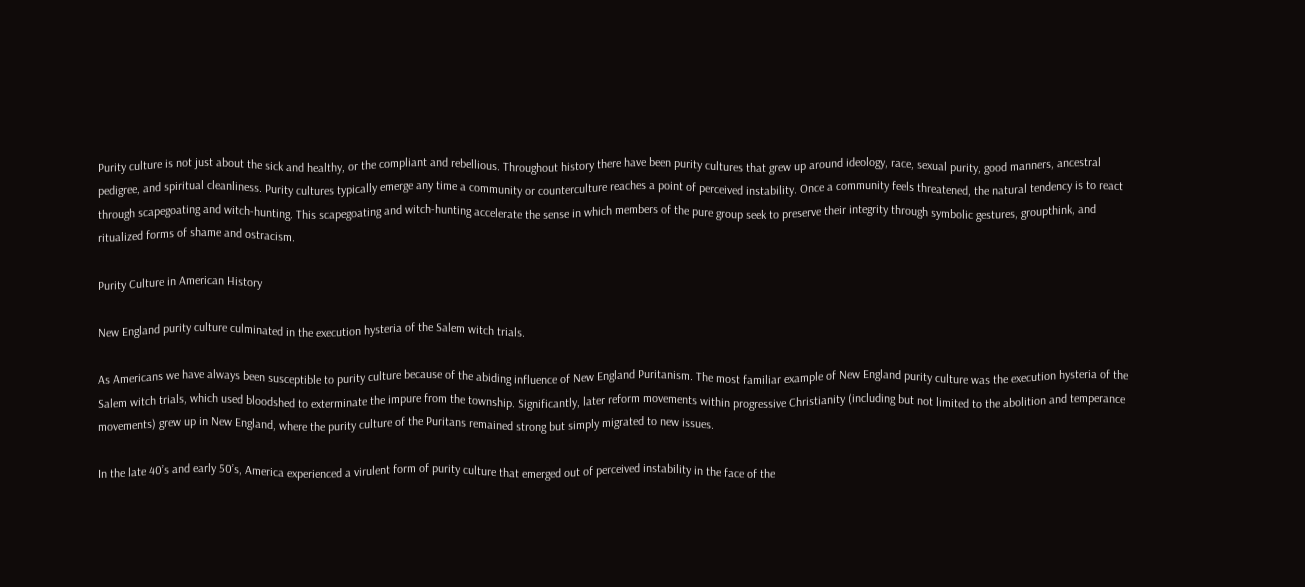Purity culture is not just about the sick and healthy, or the compliant and rebellious. Throughout history there have been purity cultures that grew up around ideology, race, sexual purity, good manners, ancestral pedigree, and spiritual cleanliness. Purity cultures typically emerge any time a community or counterculture reaches a point of perceived instability. Once a community feels threatened, the natural tendency is to react through scapegoating and witch-hunting. This scapegoating and witch-hunting accelerate the sense in which members of the pure group seek to preserve their integrity through symbolic gestures, groupthink, and ritualized forms of shame and ostracism.

Purity Culture in American History

New England purity culture culminated in the execution hysteria of the Salem witch trials.

As Americans we have always been susceptible to purity culture because of the abiding influence of New England Puritanism. The most familiar example of New England purity culture was the execution hysteria of the Salem witch trials, which used bloodshed to exterminate the impure from the township. Significantly, later reform movements within progressive Christianity (including but not limited to the abolition and temperance movements) grew up in New England, where the purity culture of the Puritans remained strong but simply migrated to new issues.

In the late 40’s and early 50’s, America experienced a virulent form of purity culture that emerged out of perceived instability in the face of the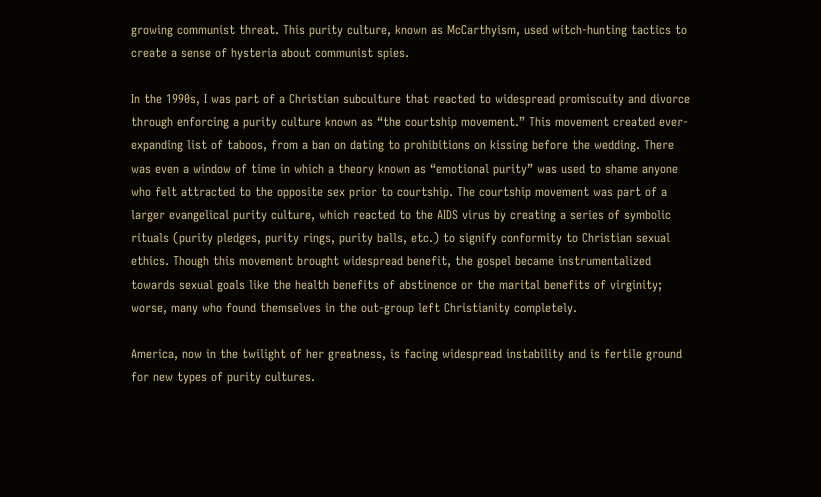growing communist threat. This purity culture, known as McCarthyism, used witch-hunting tactics to create a sense of hysteria about communist spies.

In the 1990s, I was part of a Christian subculture that reacted to widespread promiscuity and divorce through enforcing a purity culture known as “the courtship movement.” This movement created ever-expanding list of taboos, from a ban on dating to prohibitions on kissing before the wedding. There was even a window of time in which a theory known as “emotional purity” was used to shame anyone who felt attracted to the opposite sex prior to courtship. The courtship movement was part of a larger evangelical purity culture, which reacted to the AIDS virus by creating a series of symbolic rituals (purity pledges, purity rings, purity balls, etc.) to signify conformity to Christian sexual ethics. Though this movement brought widespread benefit, the gospel became instrumentalized towards sexual goals like the health benefits of abstinence or the marital benefits of virginity; worse, many who found themselves in the out-group left Christianity completely.

America, now in the twilight of her greatness, is facing widespread instability and is fertile ground for new types of purity cultures.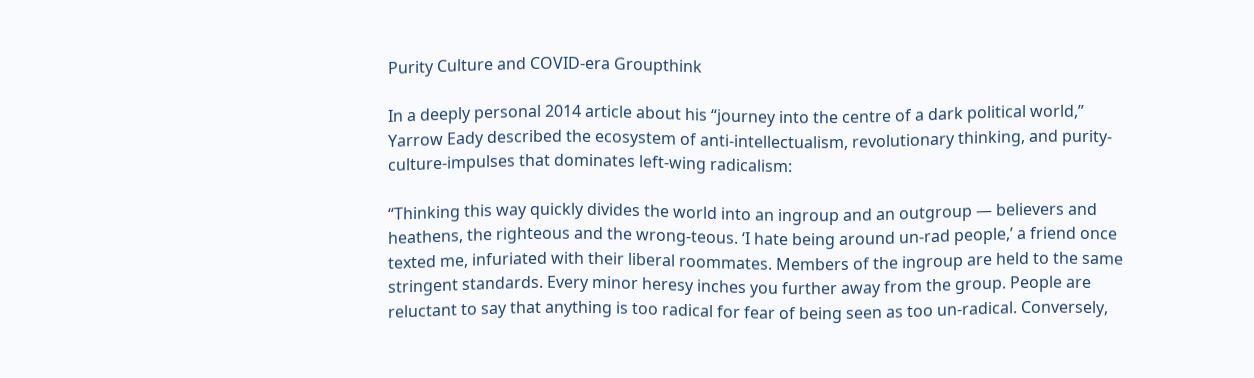Purity Culture and COVID-era Groupthink

In a deeply personal 2014 article about his “journey into the centre of a dark political world,” Yarrow Eady described the ecosystem of anti-intellectualism, revolutionary thinking, and purity-culture-impulses that dominates left-wing radicalism:

“Thinking this way quickly divides the world into an ingroup and an outgroup — believers and heathens, the righteous and the wrong-teous. ‘I hate being around un-rad people,’ a friend once texted me, infuriated with their liberal roommates. Members of the ingroup are held to the same stringent standards. Every minor heresy inches you further away from the group. People are reluctant to say that anything is too radical for fear of being seen as too un-radical. Conversely,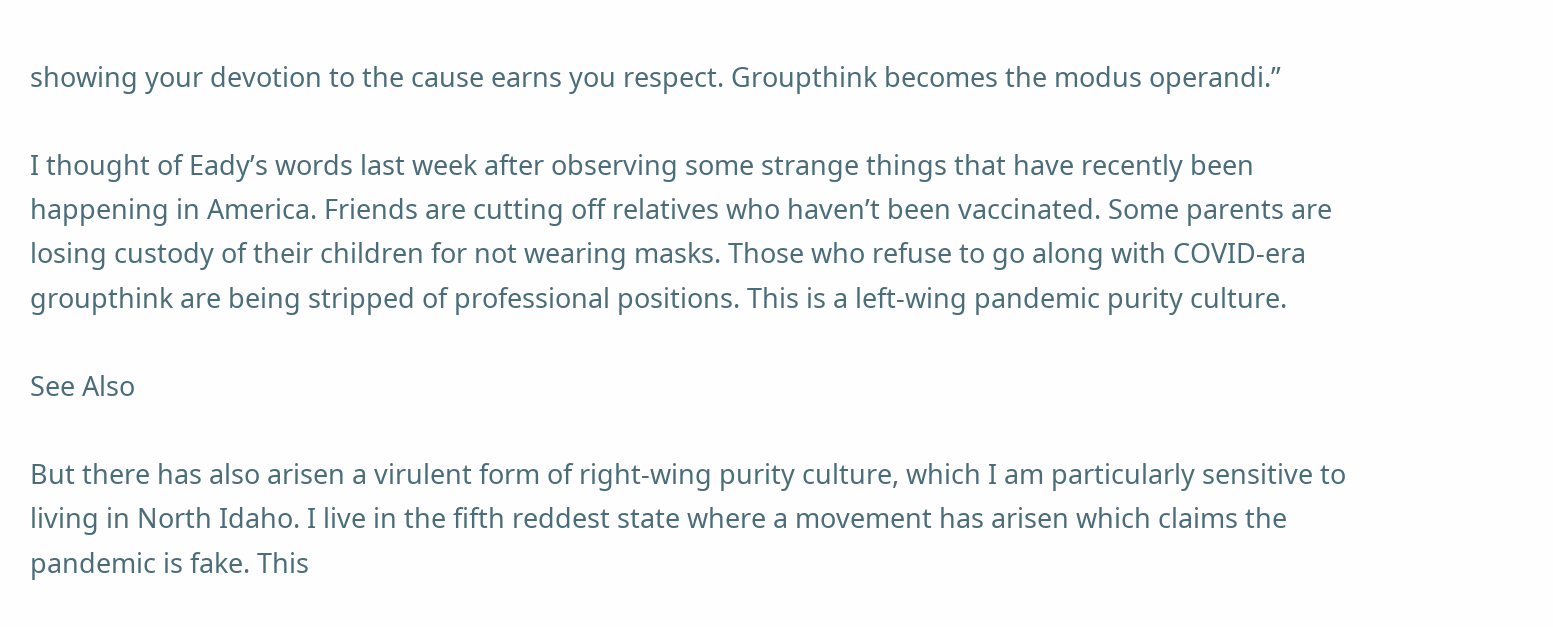showing your devotion to the cause earns you respect. Groupthink becomes the modus operandi.”

I thought of Eady’s words last week after observing some strange things that have recently been happening in America. Friends are cutting off relatives who haven’t been vaccinated. Some parents are losing custody of their children for not wearing masks. Those who refuse to go along with COVID-era groupthink are being stripped of professional positions. This is a left-wing pandemic purity culture.

See Also

But there has also arisen a virulent form of right-wing purity culture, which I am particularly sensitive to living in North Idaho. I live in the fifth reddest state where a movement has arisen which claims the pandemic is fake. This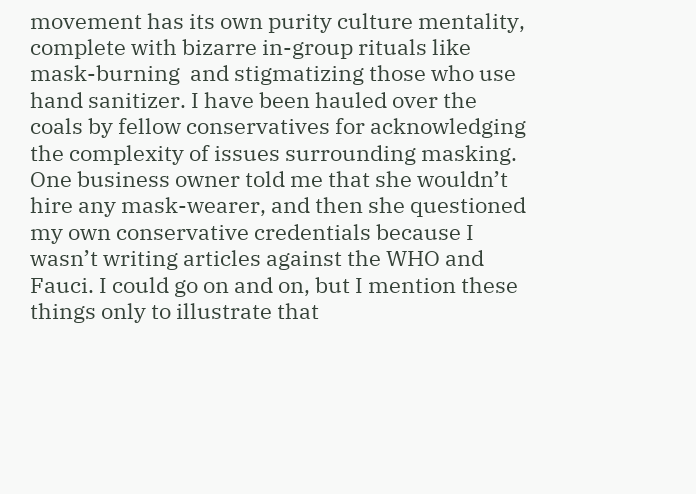movement has its own purity culture mentality, complete with bizarre in-group rituals like mask-burning  and stigmatizing those who use hand sanitizer. I have been hauled over the coals by fellow conservatives for acknowledging the complexity of issues surrounding masking. One business owner told me that she wouldn’t hire any mask-wearer, and then she questioned my own conservative credentials because I wasn’t writing articles against the WHO and Fauci. I could go on and on, but I mention these things only to illustrate that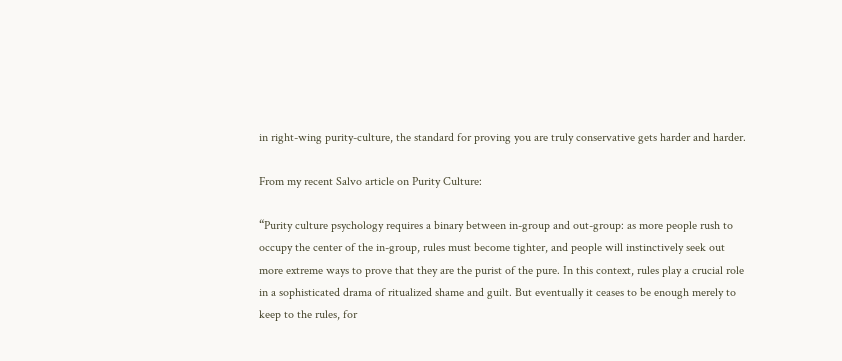in right-wing purity-culture, the standard for proving you are truly conservative gets harder and harder.

From my recent Salvo article on Purity Culture:

“Purity culture psychology requires a binary between in-group and out-group: as more people rush to occupy the center of the in-group, rules must become tighter, and people will instinctively seek out more extreme ways to prove that they are the purist of the pure. In this context, rules play a crucial role in a sophisticated drama of ritualized shame and guilt. But eventually it ceases to be enough merely to keep to the rules, for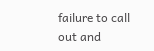failure to call out and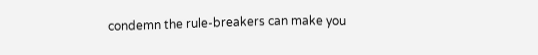condemn the rule-breakers can make you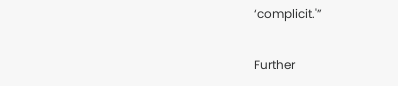‘complicit.'”

Further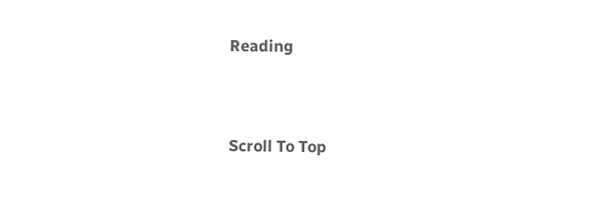Reading


Scroll To Top